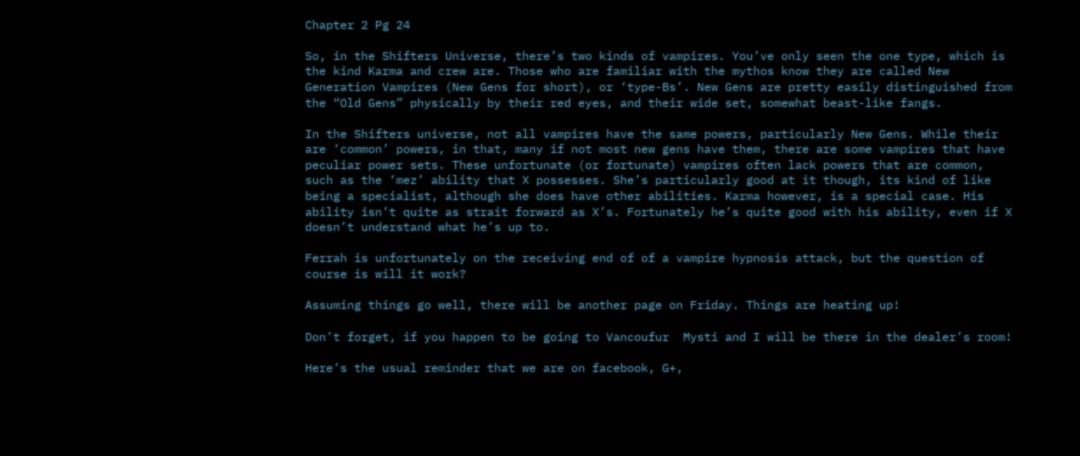Chapter 2 Pg 24

So, in the Shifters Universe, there’s two kinds of vampires. You’ve only seen the one type, which is the kind Karma and crew are. Those who are familiar with the mythos know they are called New Generation Vampires (New Gens for short), or ‘type-Bs’. New Gens are pretty easily distinguished from the “Old Gens” physically by their red eyes, and their wide set, somewhat beast-like fangs.

In the Shifters universe, not all vampires have the same powers, particularly New Gens. While their are ‘common’ powers, in that, many if not most new gens have them, there are some vampires that have peculiar power sets. These unfortunate (or fortunate) vampires often lack powers that are common, such as the ‘mez’ ability that X possesses. She’s particularly good at it though, its kind of like being a specialist, although she does have other abilities. Karma however, is a special case. His ability isn’t quite as strait forward as X’s. Fortunately he’s quite good with his ability, even if X doesn’t understand what he’s up to.

Ferrah is unfortunately on the receiving end of of a vampire hypnosis attack, but the question of course is will it work?

Assuming things go well, there will be another page on Friday. Things are heating up!

Don’t forget, if you happen to be going to Vancoufur  Mysti and I will be there in the dealer’s room!

Here’s the usual reminder that we are on facebook, G+,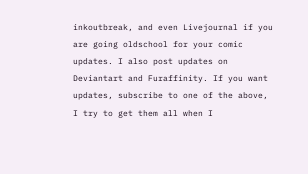inkoutbreak, and even Livejournal if you are going oldschool for your comic updates. I also post updates on Deviantart and Furaffinity. If you want updates, subscribe to one of the above, I try to get them all when I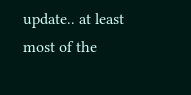update.. at least most of the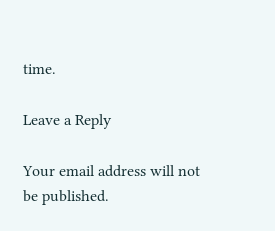time.

Leave a Reply

Your email address will not be published.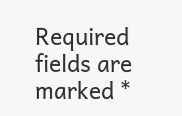Required fields are marked *